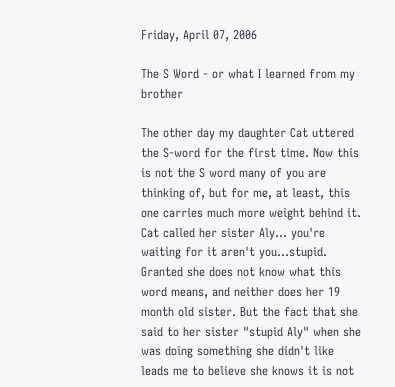Friday, April 07, 2006

The S Word - or what I learned from my brother

The other day my daughter Cat uttered the S-word for the first time. Now this is not the S word many of you are thinking of, but for me, at least, this one carries much more weight behind it. Cat called her sister Aly... you're waiting for it aren't you...stupid. Granted she does not know what this word means, and neither does her 19 month old sister. But the fact that she said to her sister "stupid Aly" when she was doing something she didn't like leads me to believe she knows it is not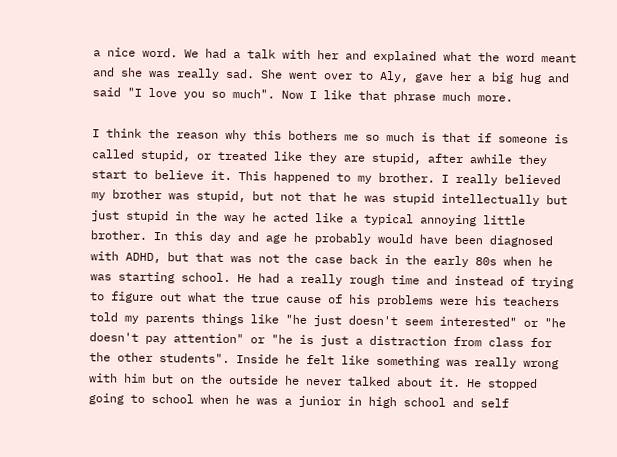a nice word. We had a talk with her and explained what the word meant and she was really sad. She went over to Aly, gave her a big hug and said "I love you so much". Now I like that phrase much more.

I think the reason why this bothers me so much is that if someone is called stupid, or treated like they are stupid, after awhile they start to believe it. This happened to my brother. I really believed my brother was stupid, but not that he was stupid intellectually but just stupid in the way he acted like a typical annoying little brother. In this day and age he probably would have been diagnosed with ADHD, but that was not the case back in the early 80s when he was starting school. He had a really rough time and instead of trying to figure out what the true cause of his problems were his teachers told my parents things like "he just doesn't seem interested" or "he doesn't pay attention" or "he is just a distraction from class for the other students". Inside he felt like something was really wrong with him but on the outside he never talked about it. He stopped going to school when he was a junior in high school and self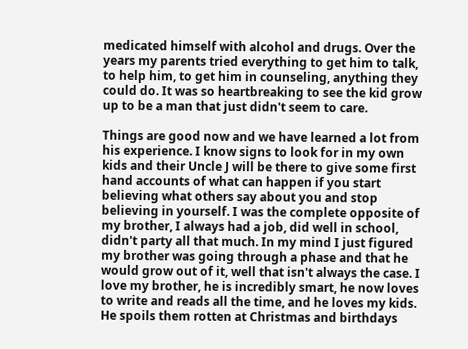medicated himself with alcohol and drugs. Over the years my parents tried everything to get him to talk, to help him, to get him in counseling, anything they could do. It was so heartbreaking to see the kid grow up to be a man that just didn't seem to care.

Things are good now and we have learned a lot from his experience. I know signs to look for in my own kids and their Uncle J will be there to give some first hand accounts of what can happen if you start believing what others say about you and stop believing in yourself. I was the complete opposite of my brother, I always had a job, did well in school, didn't party all that much. In my mind I just figured my brother was going through a phase and that he would grow out of it, well that isn't always the case. I love my brother, he is incredibly smart, he now loves to write and reads all the time, and he loves my kids. He spoils them rotten at Christmas and birthdays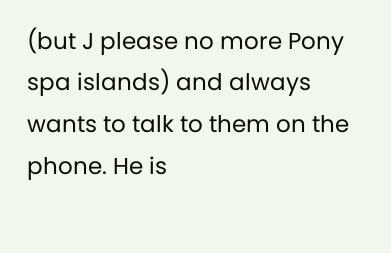(but J please no more Pony spa islands) and always wants to talk to them on the phone. He is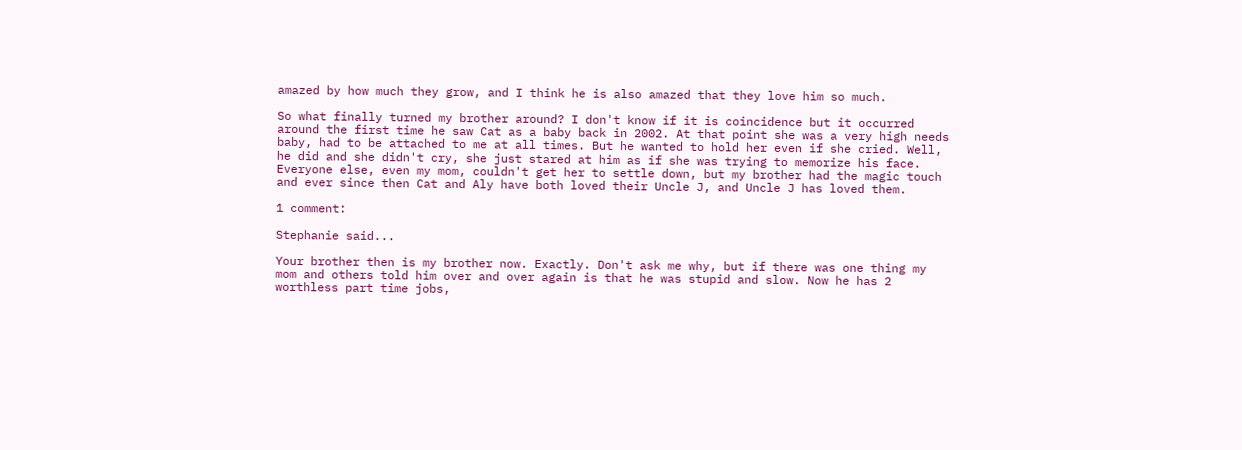amazed by how much they grow, and I think he is also amazed that they love him so much.

So what finally turned my brother around? I don't know if it is coincidence but it occurred around the first time he saw Cat as a baby back in 2002. At that point she was a very high needs baby, had to be attached to me at all times. But he wanted to hold her even if she cried. Well, he did and she didn't cry, she just stared at him as if she was trying to memorize his face. Everyone else, even my mom, couldn't get her to settle down, but my brother had the magic touch and ever since then Cat and Aly have both loved their Uncle J, and Uncle J has loved them.

1 comment:

Stephanie said...

Your brother then is my brother now. Exactly. Don't ask me why, but if there was one thing my mom and others told him over and over again is that he was stupid and slow. Now he has 2 worthless part time jobs,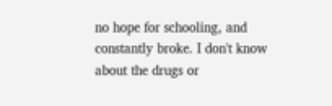no hope for schooling, and constantly broke. I don't know about the drugs or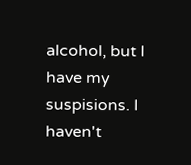alcohol, but I have my suspisions. I haven't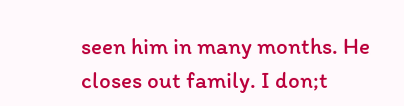seen him in many months. He closes out family. I don;t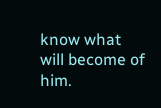know what will become of him.